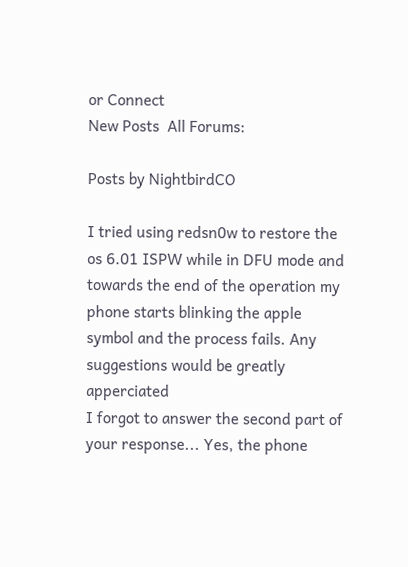or Connect
New Posts  All Forums:

Posts by NightbirdCO

I tried using redsn0w to restore the os 6.01 ISPW while in DFU mode and towards the end of the operation my phone starts blinking the apple symbol and the process fails. Any suggestions would be greatly apperciated
I forgot to answer the second part of your response... Yes, the phone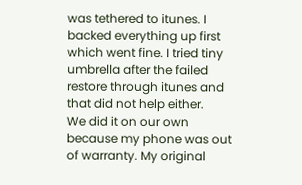was tethered to itunes. I backed everything up first which went fine. I tried tiny umbrella after the failed restore through itunes and that did not help either.
We did it on our own because my phone was out of warranty. My original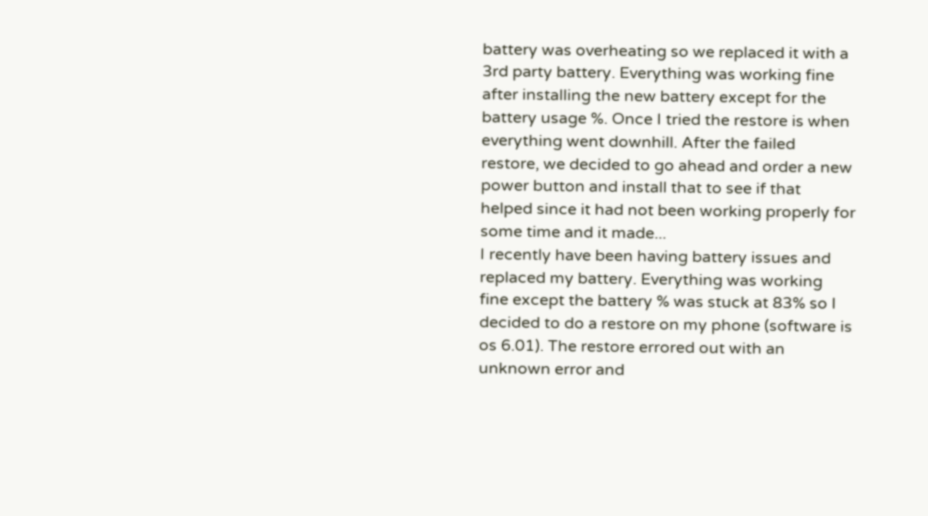battery was overheating so we replaced it with a 3rd party battery. Everything was working fine after installing the new battery except for the battery usage %. Once I tried the restore is when everything went downhill. After the failed restore, we decided to go ahead and order a new power button and install that to see if that helped since it had not been working properly for some time and it made...
I recently have been having battery issues and replaced my battery. Everything was working fine except the battery % was stuck at 83% so I decided to do a restore on my phone (software is os 6.01). The restore errored out with an unknown error and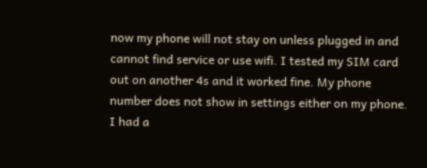now my phone will not stay on unless plugged in and cannot find service or use wifi. I tested my SIM card out on another 4s and it worked fine. My phone number does not show in settings either on my phone. I had a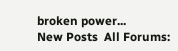broken power...
New Posts  All Forums: